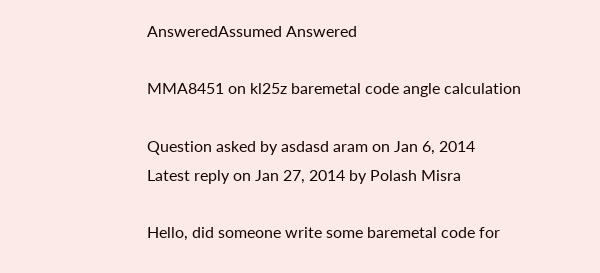AnsweredAssumed Answered

MMA8451 on kl25z baremetal code angle calculation

Question asked by asdasd aram on Jan 6, 2014
Latest reply on Jan 27, 2014 by Polash Misra

Hello, did someone write some baremetal code for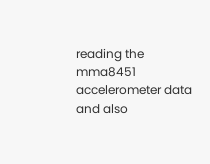reading the mma8451 accelerometer data and also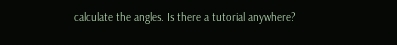calculate the angles. Is there a tutorial anywhere?